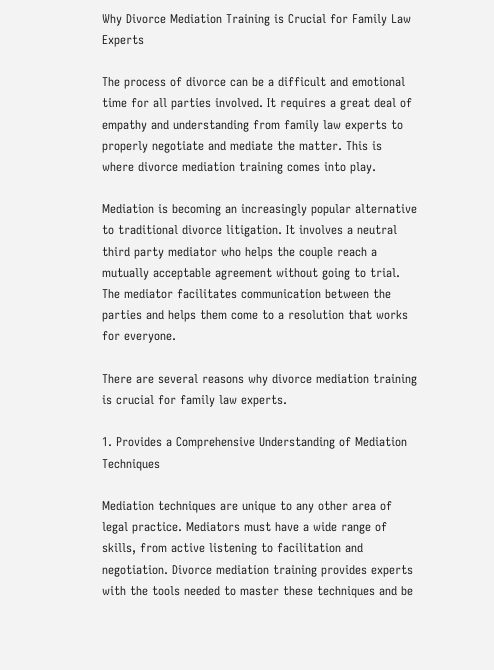Why Divorce Mediation Training is Crucial for Family Law Experts

The process of divorce can be a difficult and emotional time for all parties involved. It requires a great deal of empathy and understanding from family law experts to properly negotiate and mediate the matter. This is where divorce mediation training comes into play.

Mediation is becoming an increasingly popular alternative to traditional divorce litigation. It involves a neutral third party mediator who helps the couple reach a mutually acceptable agreement without going to trial. The mediator facilitates communication between the parties and helps them come to a resolution that works for everyone.

There are several reasons why divorce mediation training is crucial for family law experts.

1. Provides a Comprehensive Understanding of Mediation Techniques

Mediation techniques are unique to any other area of legal practice. Mediators must have a wide range of skills, from active listening to facilitation and negotiation. Divorce mediation training provides experts with the tools needed to master these techniques and be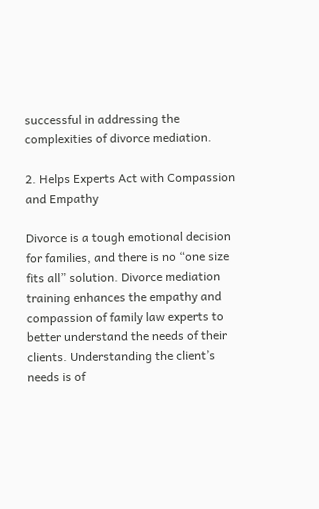successful in addressing the complexities of divorce mediation.

2. Helps Experts Act with Compassion and Empathy

Divorce is a tough emotional decision for families, and there is no “one size fits all” solution. Divorce mediation training enhances the empathy and compassion of family law experts to better understand the needs of their clients. Understanding the client’s needs is of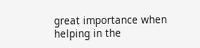great importance when helping in the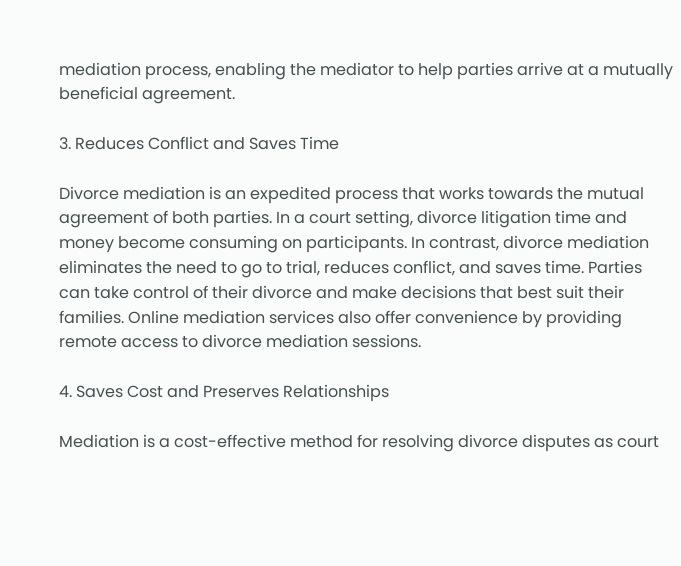mediation process, enabling the mediator to help parties arrive at a mutually beneficial agreement.

3. Reduces Conflict and Saves Time

Divorce mediation is an expedited process that works towards the mutual agreement of both parties. In a court setting, divorce litigation time and money become consuming on participants. In contrast, divorce mediation eliminates the need to go to trial, reduces conflict, and saves time. Parties can take control of their divorce and make decisions that best suit their families. Online mediation services also offer convenience by providing remote access to divorce mediation sessions.

4. Saves Cost and Preserves Relationships

Mediation is a cost-effective method for resolving divorce disputes as court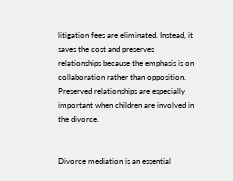litigation fees are eliminated. Instead, it saves the cost and preserves relationships because the emphasis is on collaboration rather than opposition. Preserved relationships are especially important when children are involved in the divorce.


Divorce mediation is an essential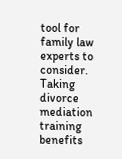tool for family law experts to consider. Taking divorce mediation training benefits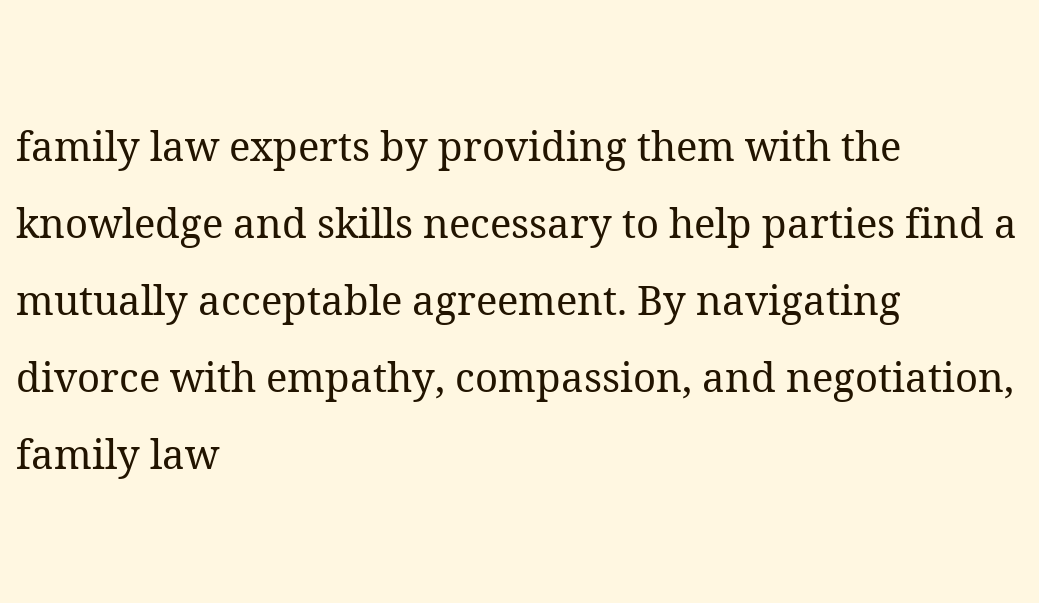family law experts by providing them with the knowledge and skills necessary to help parties find a mutually acceptable agreement. By navigating divorce with empathy, compassion, and negotiation, family law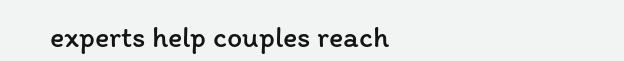experts help couples reach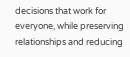decisions that work for everyone, while preserving relationships and reducing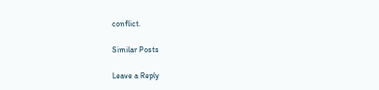conflict.

Similar Posts

Leave a Reply